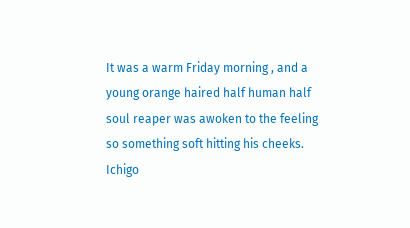It was a warm Friday morning , and a young orange haired half human half soul reaper was awoken to the feeling so something soft hitting his cheeks. Ichigo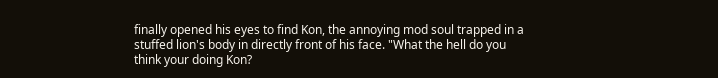finally opened his eyes to find Kon, the annoying mod soul trapped in a stuffed lion's body in directly front of his face. "What the hell do you think your doing Kon?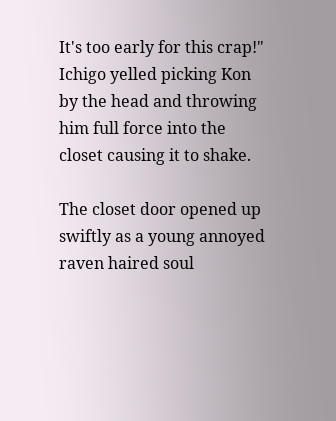It's too early for this crap!" Ichigo yelled picking Kon by the head and throwing him full force into the closet causing it to shake.

The closet door opened up swiftly as a young annoyed raven haired soul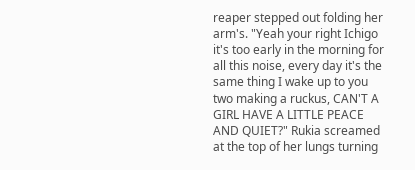reaper stepped out folding her arm's. "Yeah your right Ichigo it's too early in the morning for all this noise, every day it's the same thing I wake up to you two making a ruckus, CAN'T A GIRL HAVE A LITTLE PEACE AND QUIET?" Rukia screamed at the top of her lungs turning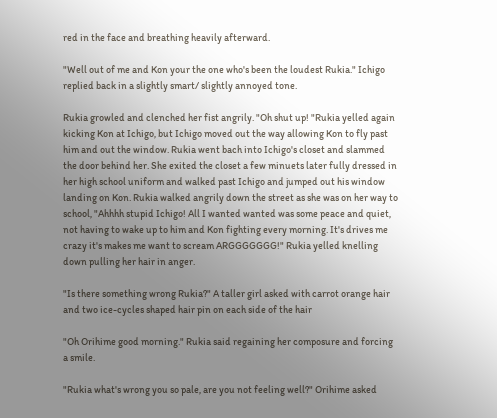red in the face and breathing heavily afterward.

"Well out of me and Kon your the one who's been the loudest Rukia." Ichigo replied back in a slightly smart/ slightly annoyed tone.

Rukia growled and clenched her fist angrily. "Oh shut up! "Rukia yelled again kicking Kon at Ichigo, but Ichigo moved out the way allowing Kon to fly past him and out the window. Rukia went bach into Ichigo's closet and slammed the door behind her. She exited the closet a few minuets later fully dressed in her high school uniform and walked past Ichigo and jumped out his window landing on Kon. Rukia walked angrily down the street as she was on her way to school, "Ahhhh stupid Ichigo! All I wanted wanted was some peace and quiet, not having to wake up to him and Kon fighting every morning. It's drives me crazy it's makes me want to scream ARGGGGGGG!" Rukia yelled knelling down pulling her hair in anger.

"Is there something wrong Rukia?" A taller girl asked with carrot orange hair and two ice-cycles shaped hair pin on each side of the hair

"Oh Orihime good morning." Rukia said regaining her composure and forcing a smile.

"Rukia what's wrong you so pale, are you not feeling well?" Orihime asked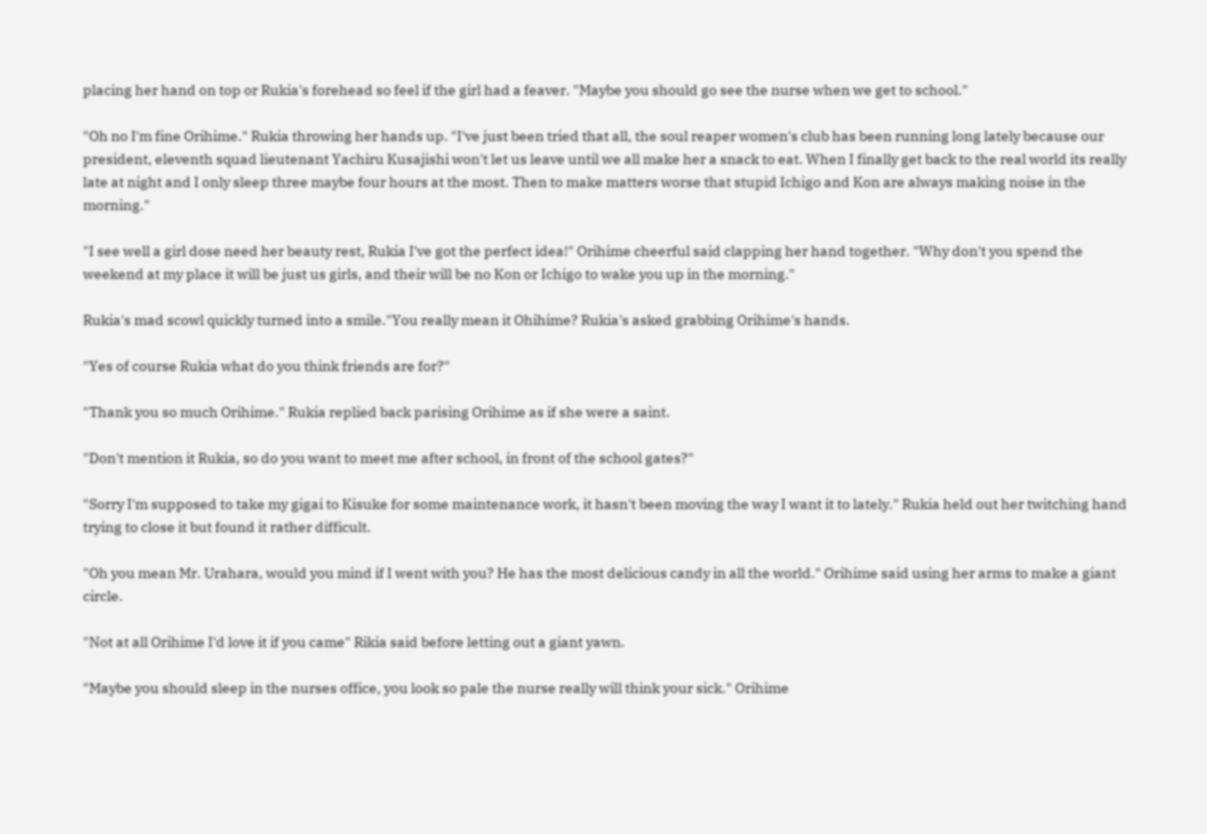placing her hand on top or Rukia's forehead so feel if the girl had a feaver. "Maybe you should go see the nurse when we get to school."

"Oh no I'm fine Orihime." Rukia throwing her hands up. "I've just been tried that all, the soul reaper women's club has been running long lately because our president, eleventh squad lieutenant Yachiru Kusajishi won't let us leave until we all make her a snack to eat. When I finally get back to the real world its really late at night and I only sleep three maybe four hours at the most. Then to make matters worse that stupid Ichigo and Kon are always making noise in the morning."

"I see well a girl dose need her beauty rest, Rukia I've got the perfect idea!" Orihime cheerful said clapping her hand together. "Why don't you spend the weekend at my place it will be just us girls, and their will be no Kon or Ichigo to wake you up in the morning."

Rukia's mad scowl quickly turned into a smile."You really mean it Ohihime? Rukia's asked grabbing Orihime's hands.

"Yes of course Rukia what do you think friends are for?"

"Thank you so much Orihime." Rukia replied back parising Orihime as if she were a saint.

"Don't mention it Rukia, so do you want to meet me after school, in front of the school gates?"

"Sorry I'm supposed to take my gigai to Kisuke for some maintenance work, it hasn't been moving the way I want it to lately." Rukia held out her twitching hand trying to close it but found it rather difficult.

"Oh you mean Mr. Urahara, would you mind if I went with you? He has the most delicious candy in all the world." Orihime said using her arms to make a giant circle.

"Not at all Orihime I'd love it if you came" Rikia said before letting out a giant yawn.

"Maybe you should sleep in the nurses office, you look so pale the nurse really will think your sick." Orihime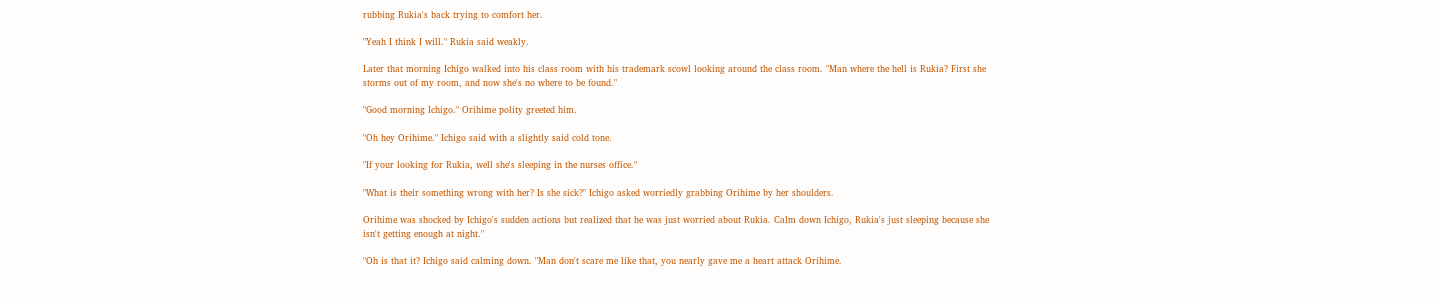rubbing Rukia's back trying to comfort her.

"Yeah I think I will." Rukia said weakly.

Later that morning Ichigo walked into his class room with his trademark scowl looking around the class room. "Man where the hell is Rukia? First she storms out of my room, and now she's no where to be found."

"Good morning Ichigo." Orihime polity greeted him.

"Oh hey Orihime." Ichigo said with a slightly said cold tone.

"If your looking for Rukia, well she's sleeping in the nurses office."

"What is their something wrong with her? Is she sick?" Ichigo asked worriedly grabbing Orihime by her shoulders.

Orihime was shocked by Ichigo's sudden actions but realized that he was just worried about Rukia. Calm down Ichigo, Rukia's just sleeping because she isn't getting enough at night."

"Oh is that it? Ichigo said calming down. "Man don't scare me like that, you nearly gave me a heart attack Orihime.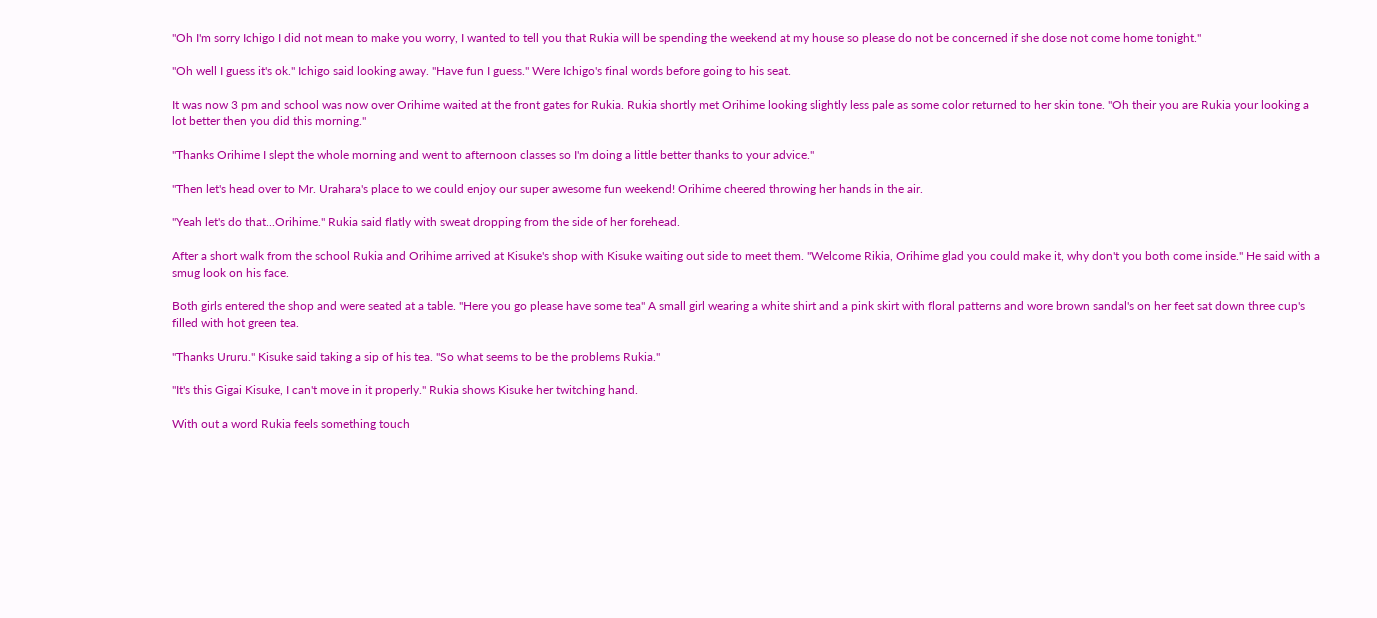"Oh I'm sorry Ichigo I did not mean to make you worry, I wanted to tell you that Rukia will be spending the weekend at my house so please do not be concerned if she dose not come home tonight."

"Oh well I guess it's ok." Ichigo said looking away. "Have fun I guess." Were Ichigo's final words before going to his seat.

It was now 3 pm and school was now over Orihime waited at the front gates for Rukia. Rukia shortly met Orihime looking slightly less pale as some color returned to her skin tone. "Oh their you are Rukia your looking a lot better then you did this morning."

"Thanks Orihime I slept the whole morning and went to afternoon classes so I'm doing a little better thanks to your advice."

"Then let's head over to Mr. Urahara's place to we could enjoy our super awesome fun weekend! Orihime cheered throwing her hands in the air.

"Yeah let's do that...Orihime." Rukia said flatly with sweat dropping from the side of her forehead.

After a short walk from the school Rukia and Orihime arrived at Kisuke's shop with Kisuke waiting out side to meet them. "Welcome Rikia, Orihime glad you could make it, why don't you both come inside." He said with a smug look on his face.

Both girls entered the shop and were seated at a table. "Here you go please have some tea" A small girl wearing a white shirt and a pink skirt with floral patterns and wore brown sandal's on her feet sat down three cup's filled with hot green tea.

"Thanks Ururu." Kisuke said taking a sip of his tea. "So what seems to be the problems Rukia."

"It's this Gigai Kisuke, I can't move in it properly." Rukia shows Kisuke her twitching hand.

With out a word Rukia feels something touch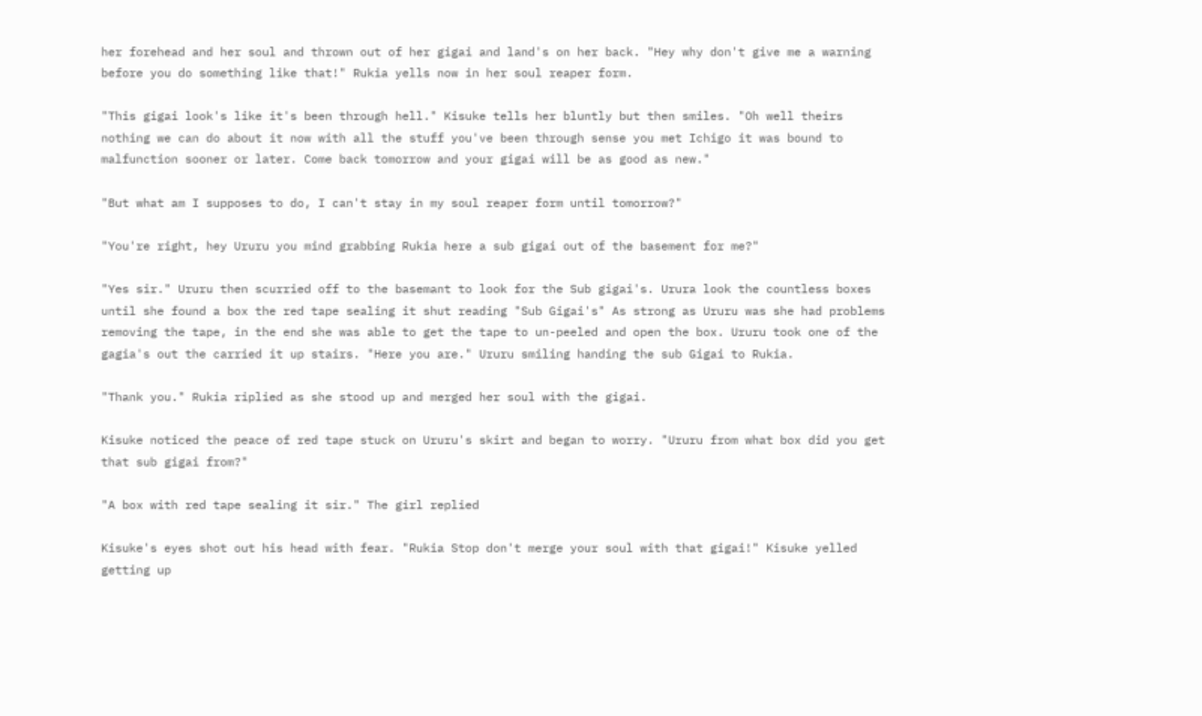her forehead and her soul and thrown out of her gigai and land's on her back. "Hey why don't give me a warning before you do something like that!" Rukia yells now in her soul reaper form.

"This gigai look's like it's been through hell." Kisuke tells her bluntly but then smiles. "Oh well theirs nothing we can do about it now with all the stuff you've been through sense you met Ichigo it was bound to malfunction sooner or later. Come back tomorrow and your gigai will be as good as new."

"But what am I supposes to do, I can't stay in my soul reaper form until tomorrow?"

"You're right, hey Ururu you mind grabbing Rukia here a sub gigai out of the basement for me?"

"Yes sir." Ururu then scurried off to the basemant to look for the Sub gigai's. Urura look the countless boxes until she found a box the red tape sealing it shut reading "Sub Gigai's" As strong as Ururu was she had problems removing the tape, in the end she was able to get the tape to un-peeled and open the box. Ururu took one of the gagia's out the carried it up stairs. "Here you are." Ururu smiling handing the sub Gigai to Rukia.

"Thank you." Rukia riplied as she stood up and merged her soul with the gigai.

Kisuke noticed the peace of red tape stuck on Ururu's skirt and began to worry. "Ururu from what box did you get that sub gigai from?"

"A box with red tape sealing it sir." The girl replied

Kisuke's eyes shot out his head with fear. "Rukia Stop don't merge your soul with that gigai!" Kisuke yelled getting up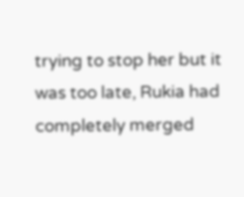trying to stop her but it was too late, Rukia had completely merged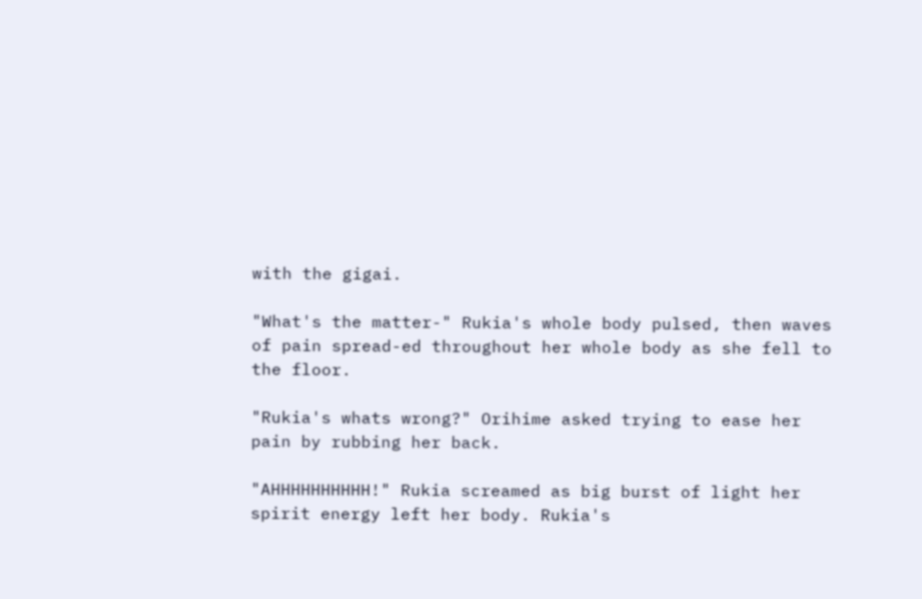with the gigai.

"What's the matter-" Rukia's whole body pulsed, then waves of pain spread-ed throughout her whole body as she fell to the floor.

"Rukia's whats wrong?" Orihime asked trying to ease her pain by rubbing her back.

"AHHHHHHHHHH!" Rukia screamed as big burst of light her spirit energy left her body. Rukia's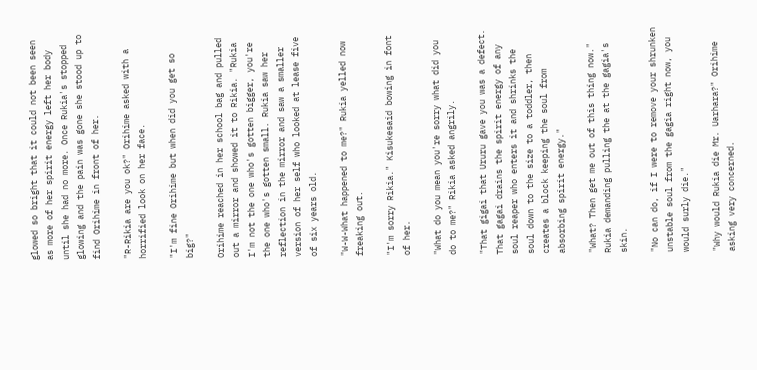glowed so bright that it could not been seen as more of her spirit energy left her body until she had no more. Once Rukia's stopped glowing and the pain was gone she stood up to find Orihime in front of her.

"R-Rikia are you ok?" Orihime asked with a horrified look on her face.

"I'm fine Orihime but when did you get so big?"

Orihime reached in her school bag and pulled out a mirror and showed it to Rikia. "Rukia I'm not the one who's gotten bigger, you're the one who's gotten small. Rukia saw her reflection in the mirror and saw a smaller version of her self who looked at lease five of six years old.

"W-W-What happened to me?" Rukia yelled now freaking out.

"I'm sorry Rikia." Kisukesaid bowing in font of her.

"What do you mean you're sorry what did you do to me?" Rikia asked angrily.

"That gigai that Ururu gave you was a defect. That gagai drains the spirit energy of any soul reaper who enters it and shrinks the soul down to the size to a toddler, then creates a block keeping the soul from absorbing spirit energy."

"What? Then get me out of this thing now." Rukia demanding pulling the at the gagia's skin.

"No can do, if I were to remove your shrunken unstable soul from the gagia right now, you would surly die."

"Why would Rukia die Mr. Uarhara?" Orihime asking very concerned.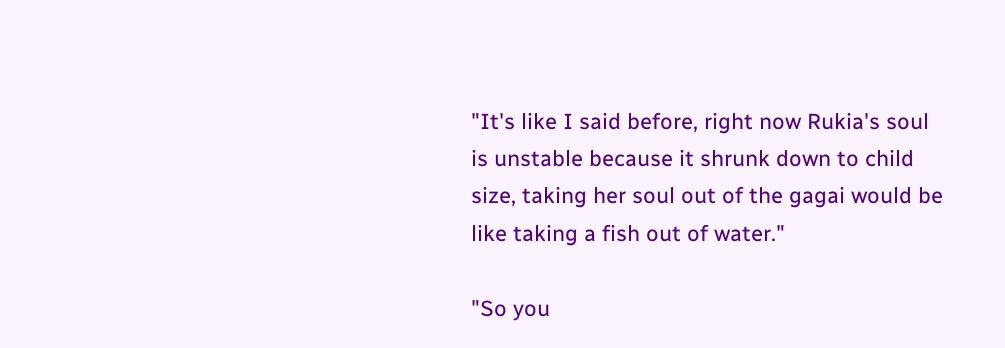"It's like I said before, right now Rukia's soul is unstable because it shrunk down to child size, taking her soul out of the gagai would be like taking a fish out of water."

"So you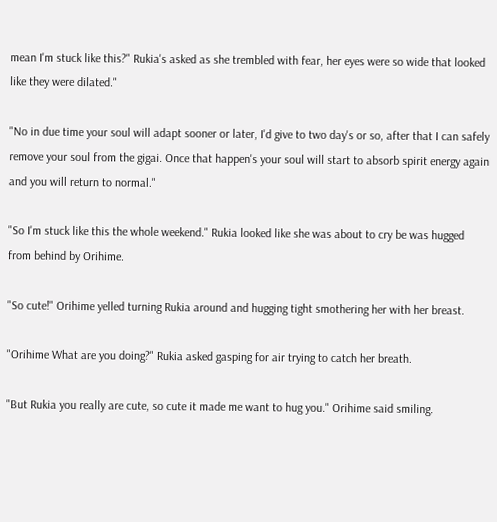mean I'm stuck like this?" Rukia's asked as she trembled with fear, her eyes were so wide that looked like they were dilated."

"No in due time your soul will adapt sooner or later, I'd give to two day's or so, after that I can safely remove your soul from the gigai. Once that happen's your soul will start to absorb spirit energy again and you will return to normal."

"So I'm stuck like this the whole weekend." Rukia looked like she was about to cry be was hugged from behind by Orihime.

"So cute!" Orihime yelled turning Rukia around and hugging tight smothering her with her breast.

"Orihime What are you doing?" Rukia asked gasping for air trying to catch her breath.

"But Rukia you really are cute, so cute it made me want to hug you." Orihime said smiling.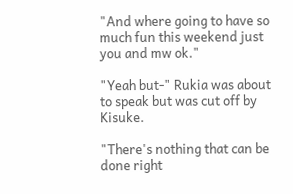"And where going to have so much fun this weekend just you and mw ok."

"Yeah but-" Rukia was about to speak but was cut off by Kisuke.

"There's nothing that can be done right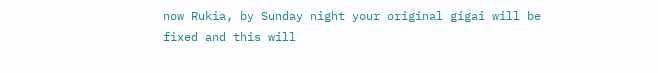now Rukia, by Sunday night your original gigai will be fixed and this will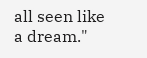all seen like a dream."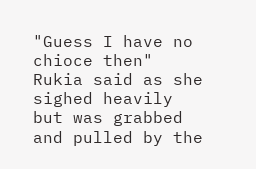"Guess I have no chioce then" Rukia said as she sighed heavily but was grabbed and pulled by the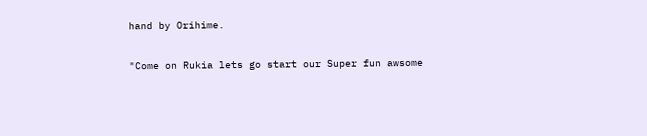hand by Orihime.

"Come on Rukia lets go start our Super fun awsome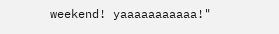weekend! yaaaaaaaaaaa!"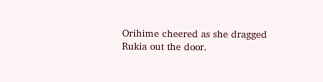Orihime cheered as she dragged Rukia out the door.